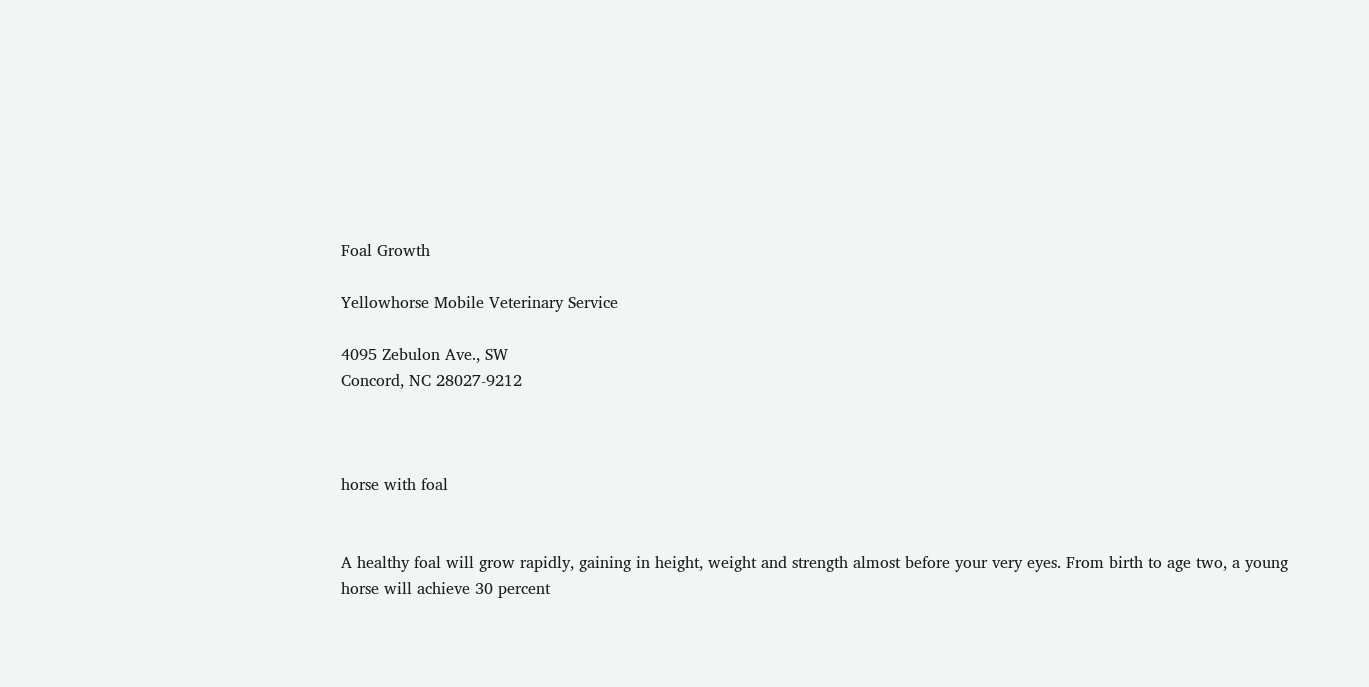Foal Growth

Yellowhorse Mobile Veterinary Service

4095 Zebulon Ave., SW
Concord, NC 28027-9212



horse with foal


A healthy foal will grow rapidly, gaining in height, weight and strength almost before your very eyes. From birth to age two, a young horse will achieve 30 percent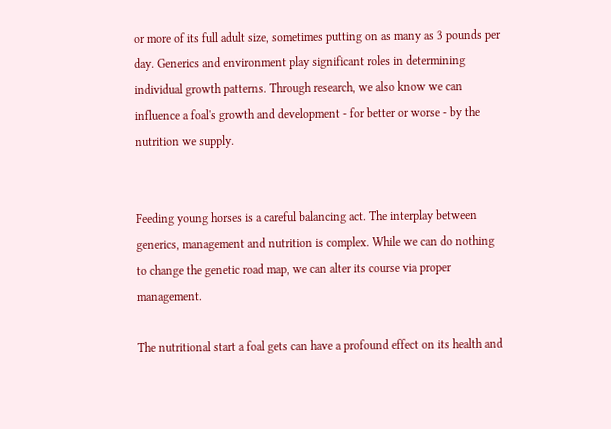or more of its full adult size, sometimes putting on as many as 3 pounds per day. Generics and environment play significant roles in determining individual growth patterns. Through research, we also know we can influence a foal's growth and development - for better or worse - by the nutrition we supply.


Feeding young horses is a careful balancing act. The interplay between generics, management and nutrition is complex. While we can do nothing to change the genetic road map, we can alter its course via proper management.

The nutritional start a foal gets can have a profound effect on its health and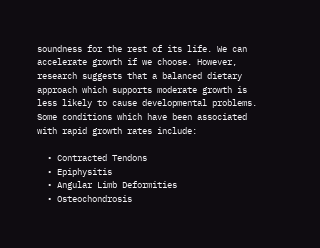soundness for the rest of its life. We can accelerate growth if we choose. However, research suggests that a balanced dietary approach which supports moderate growth is less likely to cause developmental problems.
Some conditions which have been associated with rapid growth rates include:

  • Contracted Tendons
  • Epiphysitis
  • Angular Limb Deformities
  • Osteochondrosis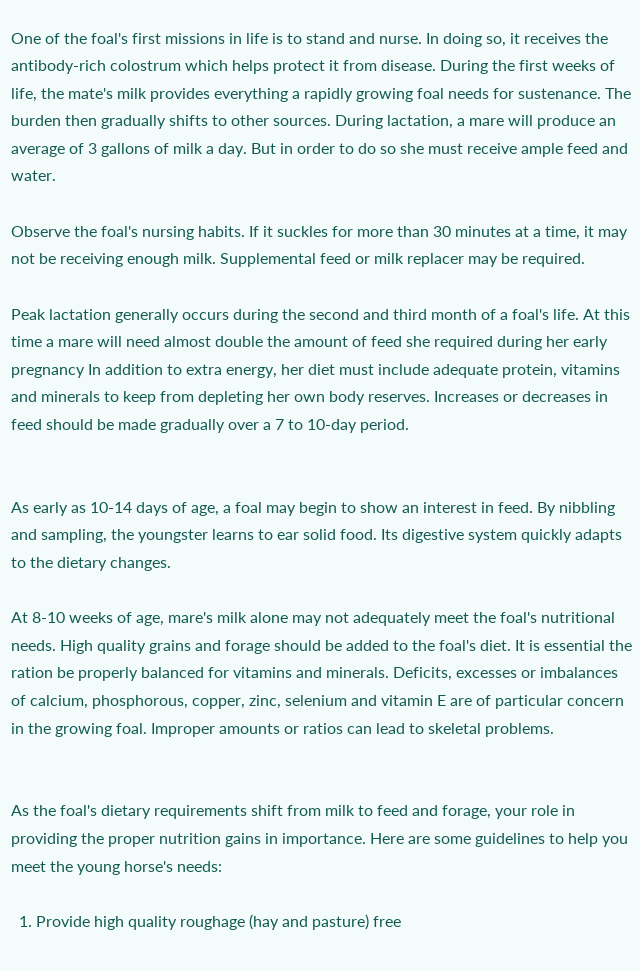One of the foal's first missions in life is to stand and nurse. In doing so, it receives the antibody-rich colostrum which helps protect it from disease. During the first weeks of life, the mate's milk provides everything a rapidly growing foal needs for sustenance. The burden then gradually shifts to other sources. During lactation, a mare will produce an average of 3 gallons of milk a day. But in order to do so she must receive ample feed and water.

Observe the foal's nursing habits. If it suckles for more than 30 minutes at a time, it may not be receiving enough milk. Supplemental feed or milk replacer may be required.

Peak lactation generally occurs during the second and third month of a foal's life. At this time a mare will need almost double the amount of feed she required during her early pregnancy In addition to extra energy, her diet must include adequate protein, vitamins and minerals to keep from depleting her own body reserves. Increases or decreases in feed should be made gradually over a 7 to 10-day period.


As early as 10-14 days of age, a foal may begin to show an interest in feed. By nibbling and sampling, the youngster learns to ear solid food. Its digestive system quickly adapts to the dietary changes.

At 8-10 weeks of age, mare's milk alone may not adequately meet the foal's nutritional needs. High quality grains and forage should be added to the foal's diet. It is essential the ration be properly balanced for vitamins and minerals. Deficits, excesses or imbalances of calcium, phosphorous, copper, zinc, selenium and vitamin E are of particular concern in the growing foal. Improper amounts or ratios can lead to skeletal problems.


As the foal's dietary requirements shift from milk to feed and forage, your role in providing the proper nutrition gains in importance. Here are some guidelines to help you meet the young horse's needs:

  1. Provide high quality roughage (hay and pasture) free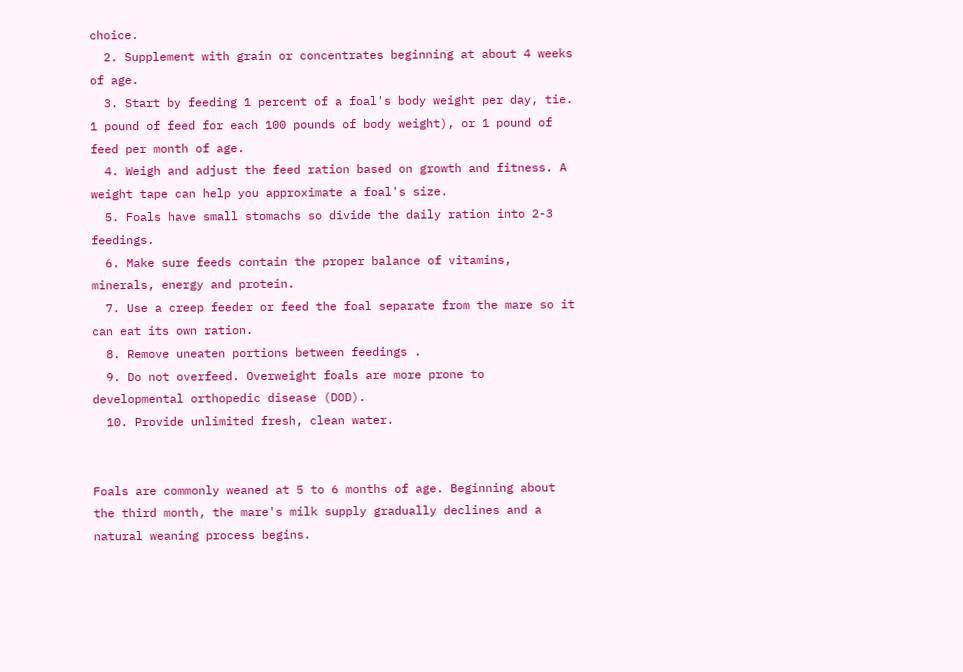choice.
  2. Supplement with grain or concentrates beginning at about 4 weeks of age.
  3. Start by feeding 1 percent of a foal's body weight per day, tie. 1 pound of feed for each 100 pounds of body weight), or 1 pound of feed per month of age.
  4. Weigh and adjust the feed ration based on growth and fitness. A weight tape can help you approximate a foal's size.
  5. Foals have small stomachs so divide the daily ration into 2-3 feedings.
  6. Make sure feeds contain the proper balance of vitamins, minerals, energy and protein.
  7. Use a creep feeder or feed the foal separate from the mare so it can eat its own ration.
  8. Remove uneaten portions between feedings .
  9. Do not overfeed. Overweight foals are more prone to developmental orthopedic disease (DOD).
  10. Provide unlimited fresh, clean water.


Foals are commonly weaned at 5 to 6 months of age. Beginning about the third month, the mare's milk supply gradually declines and a natural weaning process begins.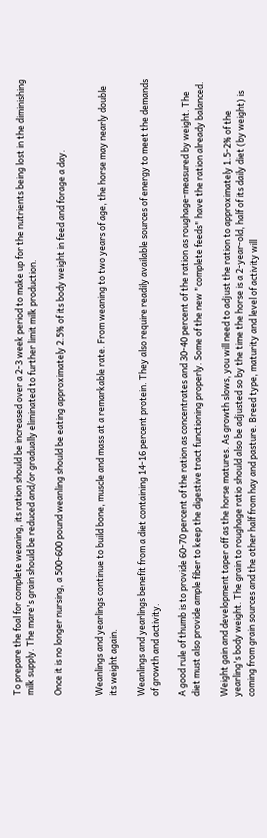To prepare the foal for complete weaning, its ration should be increased over a 2-3 week period to make up for the nutrients being lost in the diminishing milk supply. The mare's grain should be reduced and/or gradually eliminated to further limit milk production.

Once it is no longer nursing, a 500-600 pound weanling should be eating approximately 2.5% of its body weight in feed and forage a day.


Weanlings and yearlings continue to build bone, muscle and mass at a remarkable rate. From weaning to two years of age, the horse may nearly double its weight again.

Weanlings and yearlings benefit from a diet containing 14-16 percent protein. They also require readily available sources of energy to meet the demands of growth and activity.

A good rule of thumb is to provide 60-70 percent of the ration as concentrates and 30-40 percent of the ration as roughage-measured by weight. The diet must also provide ample fiber to keep the digestive tract functioning properly. Some of the new "complete feeds" have the ration already balanced.

Weight gain and development taper off as the horse matures. As growth slows, you will need to adjust the ration to approximately 1.5-2% of the yearling's body weight. The grain to roughage ratio should also be adjusted so by the time the horse is a 2-year-old, half of its daily diet (by weight) is coming from grain sources and the other half from hay and pasture. Breed type, maturity and level of activity will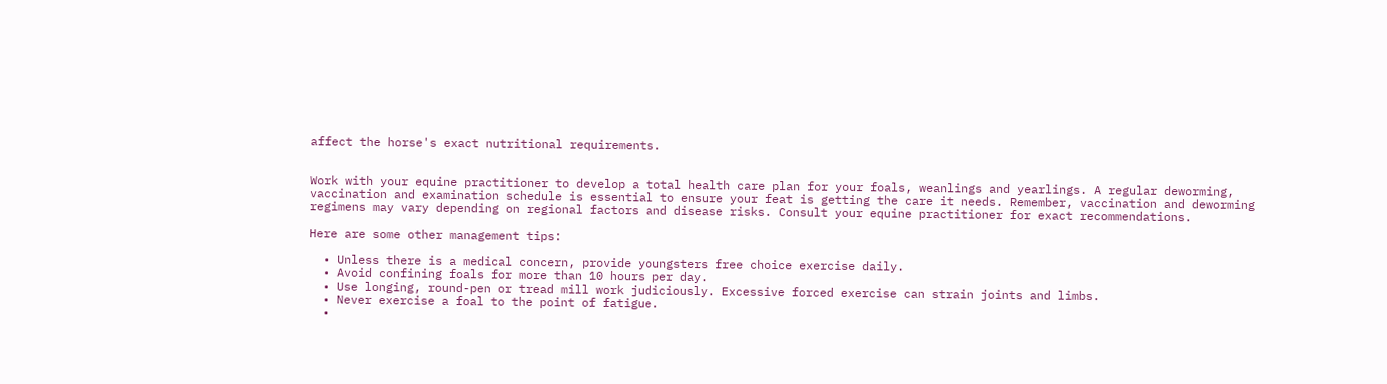affect the horse's exact nutritional requirements.


Work with your equine practitioner to develop a total health care plan for your foals, weanlings and yearlings. A regular deworming, vaccination and examination schedule is essential to ensure your feat is getting the care it needs. Remember, vaccination and deworming regimens may vary depending on regional factors and disease risks. Consult your equine practitioner for exact recommendations.

Here are some other management tips:

  • Unless there is a medical concern, provide youngsters free choice exercise daily.
  • Avoid confining foals for more than 10 hours per day.
  • Use longing, round-pen or tread mill work judiciously. Excessive forced exercise can strain joints and limbs.
  • Never exercise a foal to the point of fatigue.
  •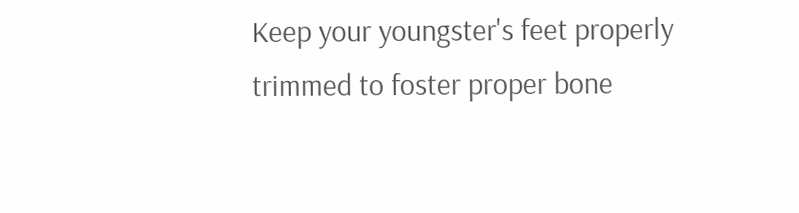Keep your youngster's feet properly trimmed to foster proper bone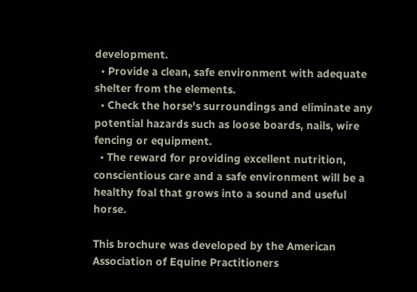development.
  • Provide a clean, safe environment with adequate shelter from the elements.
  • Check the horse's surroundings and eliminate any potential hazards such as loose boards, nails, wire fencing or equipment.
  • The reward for providing excellent nutrition, conscientious care and a safe environment will be a healthy foal that grows into a sound and useful horse.

This brochure was developed by the American Association of Equine Practitioners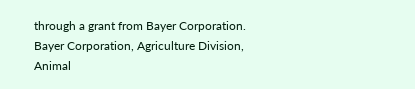through a grant from Bayer Corporation. Bayer Corporation, Agriculture Division, Animal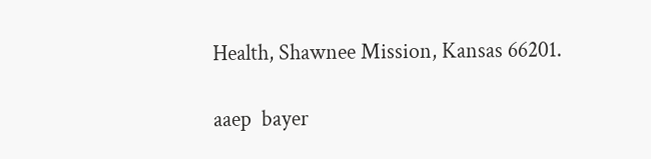Health, Shawnee Mission, Kansas 66201.

aaep  bayer